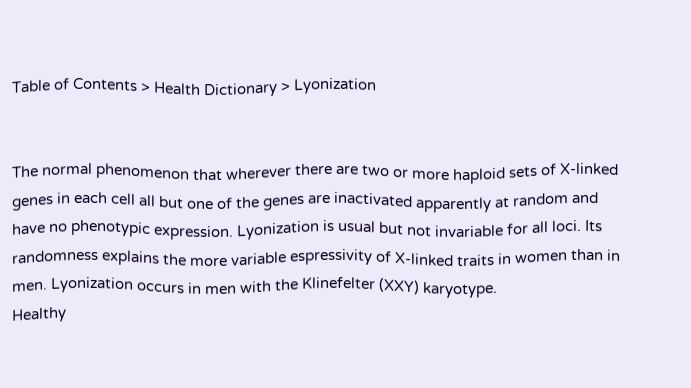Table of Contents > Health Dictionary > Lyonization


The normal phenomenon that wherever there are two or more haploid sets of X-linked genes in each cell all but one of the genes are inactivated apparently at random and have no phenotypic expression. Lyonization is usual but not invariable for all loci. Its randomness explains the more variable espressivity of X-linked traits in women than in men. Lyonization occurs in men with the Klinefelter (XXY) karyotype.
Healthy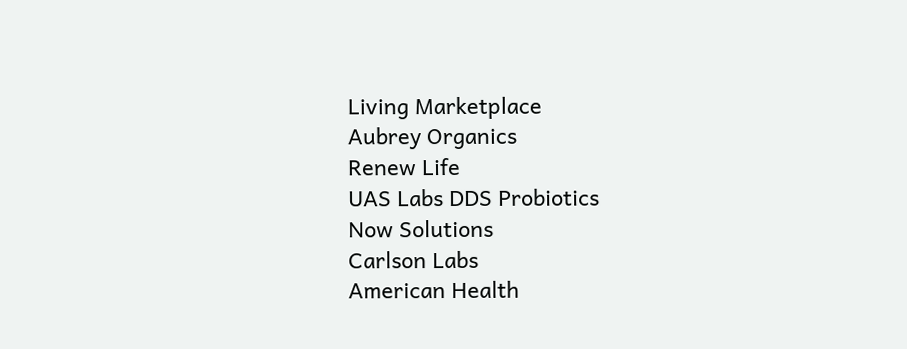Living Marketplace
Aubrey Organics
Renew Life
UAS Labs DDS Probiotics
Now Solutions
Carlson Labs
American Health